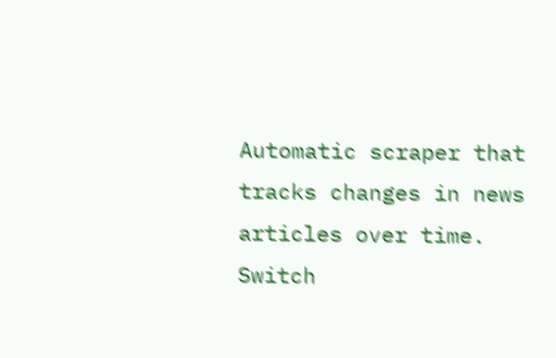Automatic scraper that tracks changes in news articles over time.
Switch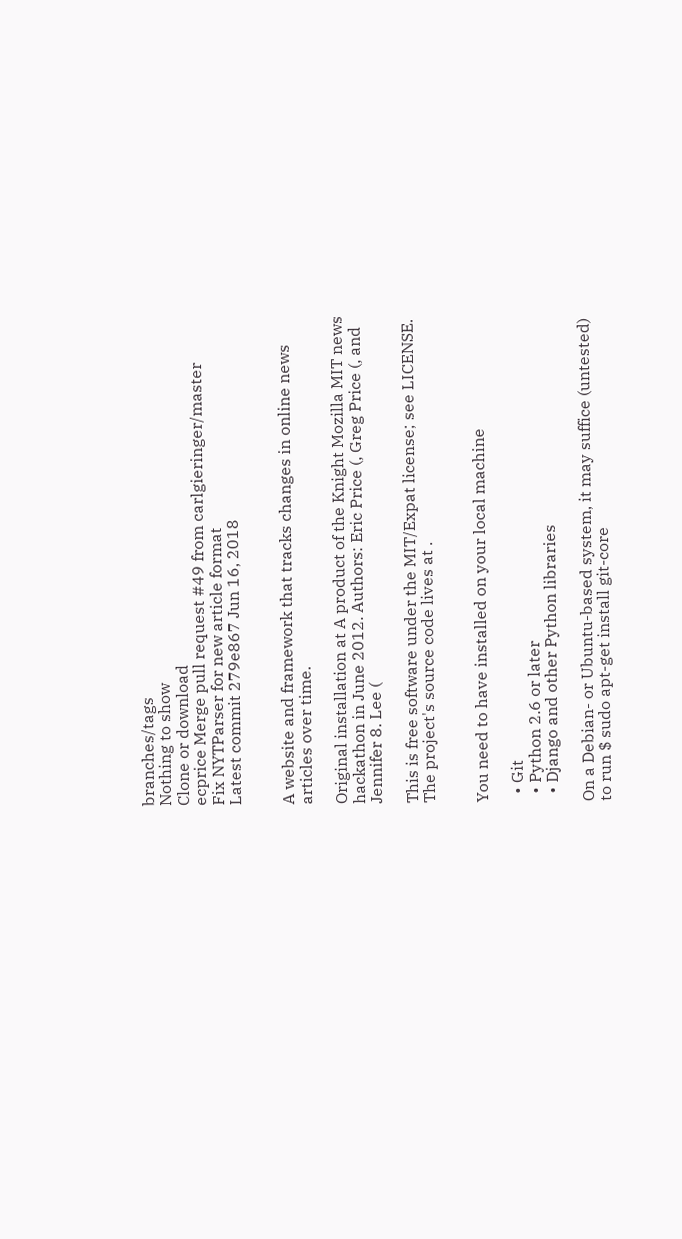branches/tags
Nothing to show
Clone or download
ecprice Merge pull request #49 from carlgieringer/master
Fix NYTParser for new article format
Latest commit 279e867 Jun 16, 2018


A website and framework that tracks changes in online news articles over time.

Original installation at A product of the Knight Mozilla MIT news hackathon in June 2012. Authors: Eric Price (, Greg Price (, and Jennifer 8. Lee (

This is free software under the MIT/Expat license; see LICENSE. The project's source code lives at .


You need to have installed on your local machine

  • Git
  • Python 2.6 or later
  • Django and other Python libraries

On a Debian- or Ubuntu-based system, it may suffice (untested) to run $ sudo apt-get install git-core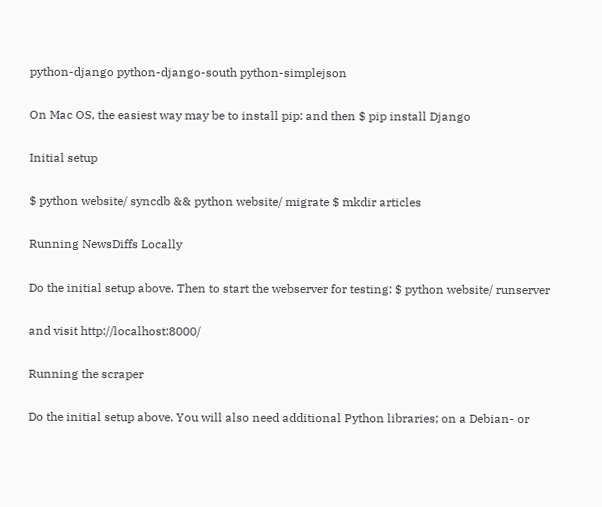python-django python-django-south python-simplejson

On Mac OS, the easiest way may be to install pip: and then $ pip install Django

Initial setup

$ python website/ syncdb && python website/ migrate $ mkdir articles

Running NewsDiffs Locally

Do the initial setup above. Then to start the webserver for testing: $ python website/ runserver

and visit http://localhost:8000/

Running the scraper

Do the initial setup above. You will also need additional Python libraries; on a Debian- or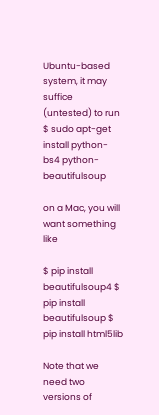Ubuntu-based system, it may suffice (untested) to run $ sudo apt-get install python-bs4 python-beautifulsoup

on a Mac, you will want something like

$ pip install beautifulsoup4 $ pip install beautifulsoup $ pip install html5lib

Note that we need two versions of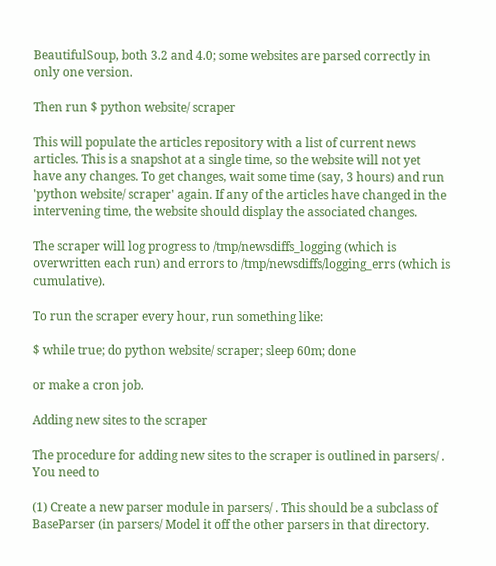BeautifulSoup, both 3.2 and 4.0; some websites are parsed correctly in only one version.

Then run $ python website/ scraper

This will populate the articles repository with a list of current news articles. This is a snapshot at a single time, so the website will not yet have any changes. To get changes, wait some time (say, 3 hours) and run 'python website/ scraper' again. If any of the articles have changed in the intervening time, the website should display the associated changes.

The scraper will log progress to /tmp/newsdiffs_logging (which is overwritten each run) and errors to /tmp/newsdiffs/logging_errs (which is cumulative).

To run the scraper every hour, run something like:

$ while true; do python website/ scraper; sleep 60m; done

or make a cron job.

Adding new sites to the scraper

The procedure for adding new sites to the scraper is outlined in parsers/ . You need to

(1) Create a new parser module in parsers/ . This should be a subclass of BaseParser (in parsers/ Model it off the other parsers in that directory.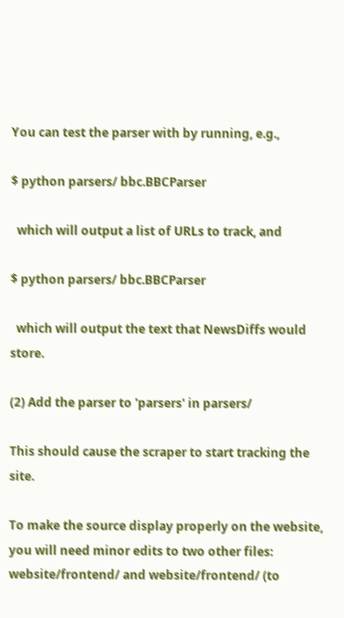You can test the parser with by running, e.g.,

$ python parsers/ bbc.BBCParser

  which will output a list of URLs to track, and

$ python parsers/ bbc.BBCParser

  which will output the text that NewsDiffs would store.

(2) Add the parser to 'parsers' in parsers/

This should cause the scraper to start tracking the site.

To make the source display properly on the website, you will need minor edits to two other files: website/frontend/ and website/frontend/ (to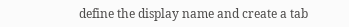define the display name and create a tab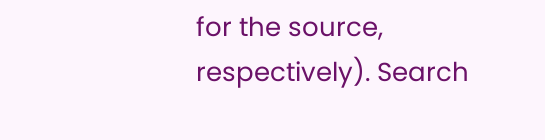for the source, respectively). Search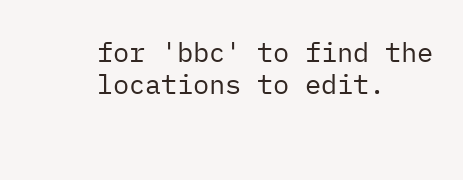for 'bbc' to find the locations to edit.